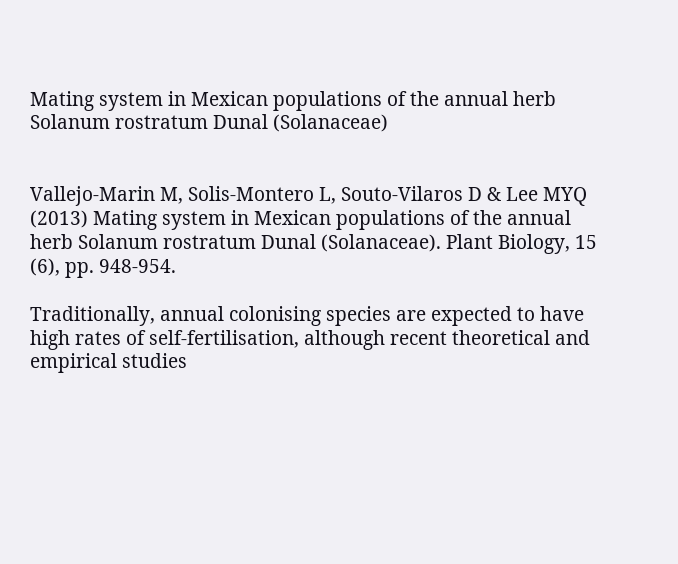Mating system in Mexican populations of the annual herb Solanum rostratum Dunal (Solanaceae)


Vallejo-Marin M, Solis-Montero L, Souto-Vilaros D & Lee MYQ (2013) Mating system in Mexican populations of the annual herb Solanum rostratum Dunal (Solanaceae). Plant Biology, 15 (6), pp. 948-954.

Traditionally, annual colonising species are expected to have high rates of self-fertilisation, although recent theoretical and empirical studies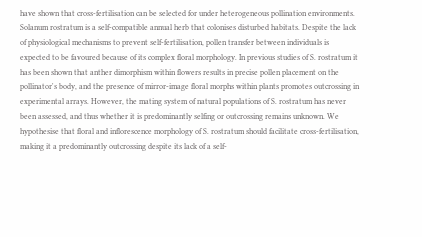have shown that cross-fertilisation can be selected for under heterogeneous pollination environments. Solanum rostratum is a self-compatible annual herb that colonises disturbed habitats. Despite the lack of physiological mechanisms to prevent self-fertilisation, pollen transfer between individuals is expected to be favoured because of its complex floral morphology. In previous studies of S. rostratum it has been shown that anther dimorphism within flowers results in precise pollen placement on the pollinator's body, and the presence of mirror-image floral morphs within plants promotes outcrossing in experimental arrays. However, the mating system of natural populations of S. rostratum has never been assessed, and thus whether it is predominantly selfing or outcrossing remains unknown. We hypothesise that floral and inflorescence morphology of S. rostratum should facilitate cross-fertilisation, making it a predominantly outcrossing despite its lack of a self-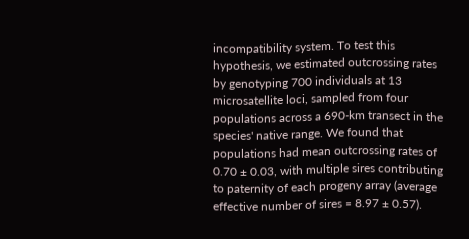incompatibility system. To test this hypothesis, we estimated outcrossing rates by genotyping 700 individuals at 13 microsatellite loci, sampled from four populations across a 690-km transect in the species' native range. We found that populations had mean outcrossing rates of 0.70 ± 0.03, with multiple sires contributing to paternity of each progeny array (average effective number of sires = 8.97 ± 0.57).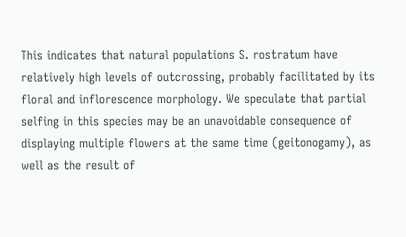This indicates that natural populations S. rostratum have relatively high levels of outcrossing, probably facilitated by its floral and inflorescence morphology. We speculate that partial selfing in this species may be an unavoidable consequence of displaying multiple flowers at the same time (geitonogamy), as well as the result of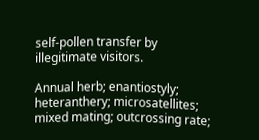self-pollen transfer by illegitimate visitors.

Annual herb; enantiostyly; heteranthery; microsatellites; mixed mating; outcrossing rate;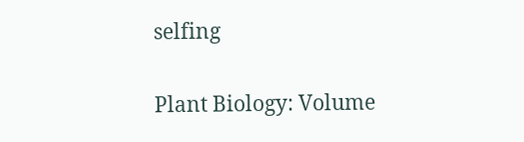selfing

Plant Biology: Volume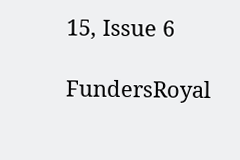15, Issue 6

FundersRoyal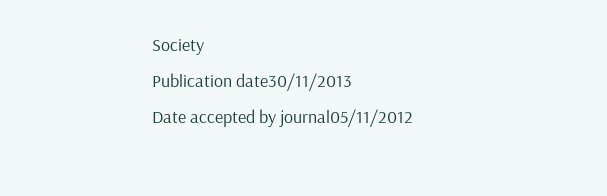Society
Publication date30/11/2013
Date accepted by journal05/11/2012